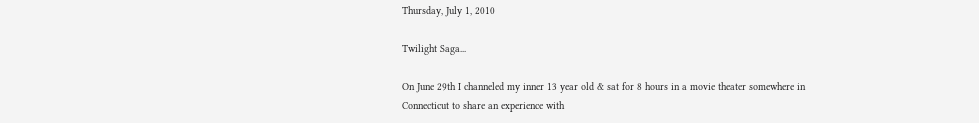Thursday, July 1, 2010

Twilight Saga...

On June 29th I channeled my inner 13 year old & sat for 8 hours in a movie theater somewhere in Connecticut to share an experience with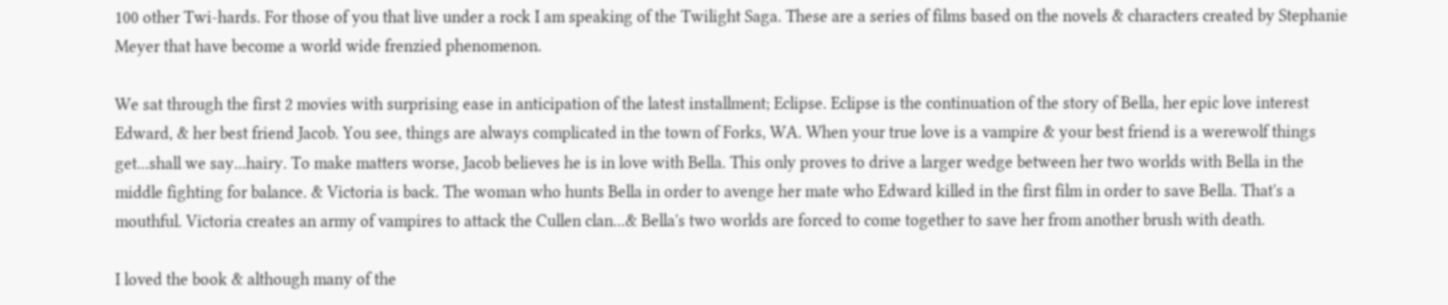100 other Twi-hards. For those of you that live under a rock I am speaking of the Twilight Saga. These are a series of films based on the novels & characters created by Stephanie Meyer that have become a world wide frenzied phenomenon.

We sat through the first 2 movies with surprising ease in anticipation of the latest installment; Eclipse. Eclipse is the continuation of the story of Bella, her epic love interest Edward, & her best friend Jacob. You see, things are always complicated in the town of Forks, WA. When your true love is a vampire & your best friend is a werewolf things get...shall we say...hairy. To make matters worse, Jacob believes he is in love with Bella. This only proves to drive a larger wedge between her two worlds with Bella in the middle fighting for balance. & Victoria is back. The woman who hunts Bella in order to avenge her mate who Edward killed in the first film in order to save Bella. That's a mouthful. Victoria creates an army of vampires to attack the Cullen clan...& Bella's two worlds are forced to come together to save her from another brush with death.

I loved the book & although many of the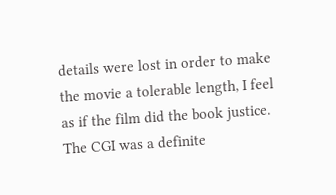details were lost in order to make the movie a tolerable length, I feel as if the film did the book justice. The CGI was a definite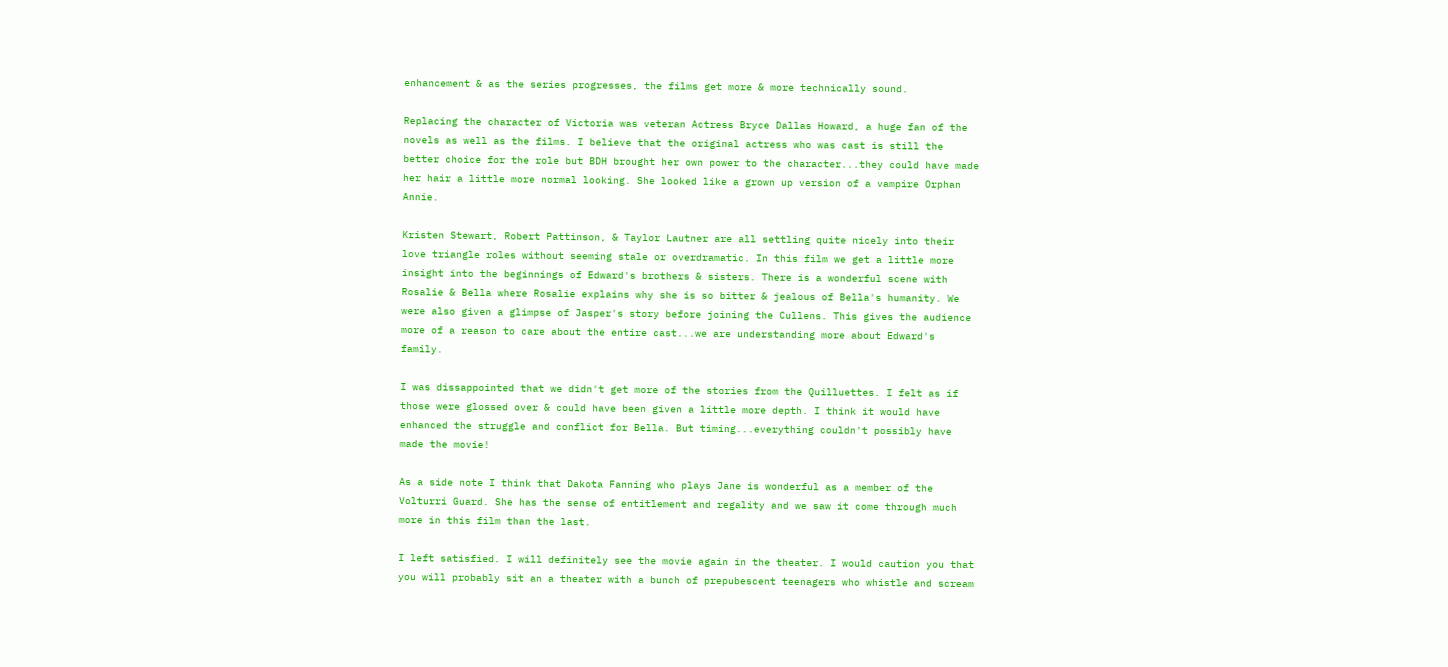enhancement & as the series progresses, the films get more & more technically sound.

Replacing the character of Victoria was veteran Actress Bryce Dallas Howard, a huge fan of the novels as well as the films. I believe that the original actress who was cast is still the better choice for the role but BDH brought her own power to the character...they could have made her hair a little more normal looking. She looked like a grown up version of a vampire Orphan Annie.

Kristen Stewart, Robert Pattinson, & Taylor Lautner are all settling quite nicely into their love triangle roles without seeming stale or overdramatic. In this film we get a little more insight into the beginnings of Edward's brothers & sisters. There is a wonderful scene with Rosalie & Bella where Rosalie explains why she is so bitter & jealous of Bella's humanity. We were also given a glimpse of Jasper's story before joining the Cullens. This gives the audience more of a reason to care about the entire cast...we are understanding more about Edward's family.

I was dissappointed that we didn't get more of the stories from the Quilluettes. I felt as if those were glossed over & could have been given a little more depth. I think it would have enhanced the struggle and conflict for Bella. But timing...everything couldn't possibly have made the movie!

As a side note I think that Dakota Fanning who plays Jane is wonderful as a member of the Volturri Guard. She has the sense of entitlement and regality and we saw it come through much more in this film than the last.

I left satisfied. I will definitely see the movie again in the theater. I would caution you that you will probably sit an a theater with a bunch of prepubescent teenagers who whistle and scream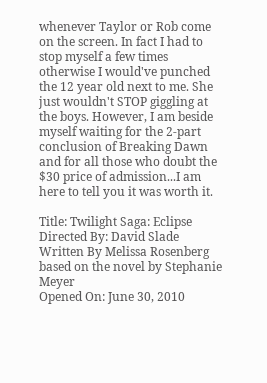whenever Taylor or Rob come on the screen. In fact I had to stop myself a few times otherwise I would've punched the 12 year old next to me. She just wouldn't STOP giggling at the boys. However, I am beside myself waiting for the 2-part conclusion of Breaking Dawn and for all those who doubt the $30 price of admission...I am here to tell you it was worth it.

Title: Twilight Saga: Eclipse
Directed By: David Slade
Written By Melissa Rosenberg based on the novel by Stephanie Meyer
Opened On: June 30, 2010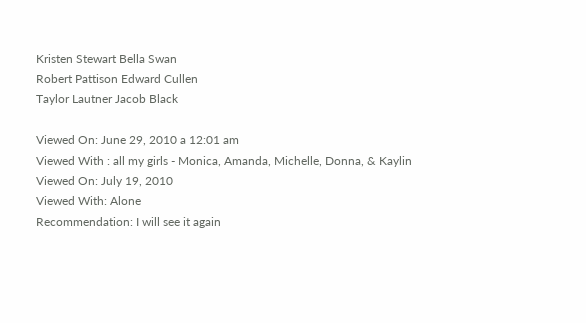Kristen Stewart Bella Swan
Robert Pattison Edward Cullen
Taylor Lautner Jacob Black

Viewed On: June 29, 2010 a 12:01 am
Viewed With : all my girls - Monica, Amanda, Michelle, Donna, & Kaylin
Viewed On: July 19, 2010
Viewed With: Alone
Recommendation: I will see it again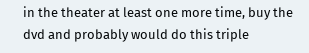in the theater at least one more time, buy the dvd and probably would do this triple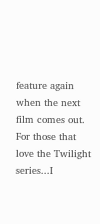feature again when the next film comes out. For those that love the Twilight series...I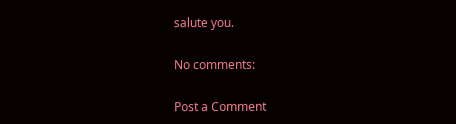salute you.

No comments:

Post a Comment